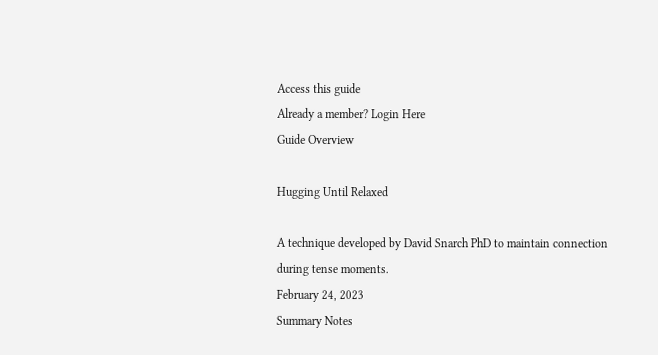Access this guide
Already a member? Login Here
Guide Overview

Hugging Until Relaxed

A technique developed by David Snarch PhD to maintain connection during tense moments.
February 24, 2023
Summary Notes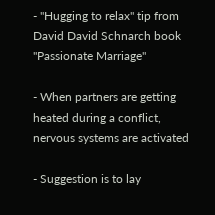- "Hugging to relax" tip from David David Schnarch book "Passionate Marriage"

- When partners are getting heated during a conflict, nervous systems are activated

- Suggestion is to lay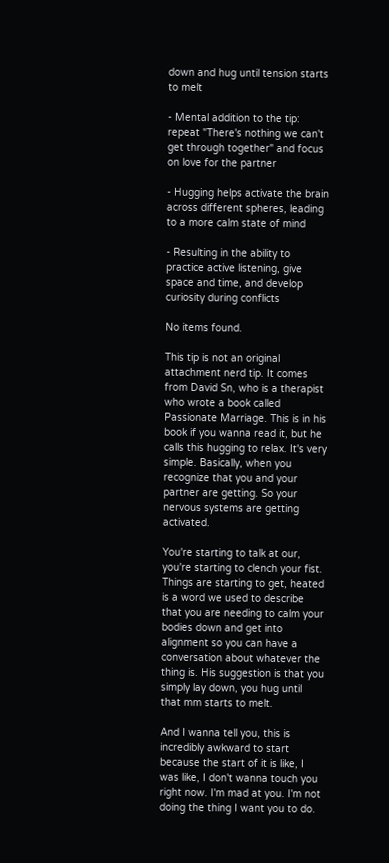down and hug until tension starts to melt

- Mental addition to the tip: repeat "There's nothing we can't get through together" and focus on love for the partner

- Hugging helps activate the brain across different spheres, leading to a more calm state of mind

- Resulting in the ability to practice active listening, give space and time, and develop curiosity during conflicts

No items found.

This tip is not an original attachment nerd tip. It comes from David Sn, who is a therapist who wrote a book called Passionate Marriage. This is in his book if you wanna read it, but he calls this hugging to relax. It's very simple. Basically, when you recognize that you and your partner are getting. So your nervous systems are getting activated.

You're starting to talk at our, you're starting to clench your fist. Things are starting to get, heated is a word we used to describe that you are needing to calm your bodies down and get into alignment so you can have a conversation about whatever the thing is. His suggestion is that you simply lay down, you hug until that mm starts to melt.

And I wanna tell you, this is incredibly awkward to start because the start of it is like, I was like, I don't wanna touch you right now. I'm mad at you. I'm not doing the thing I want you to do.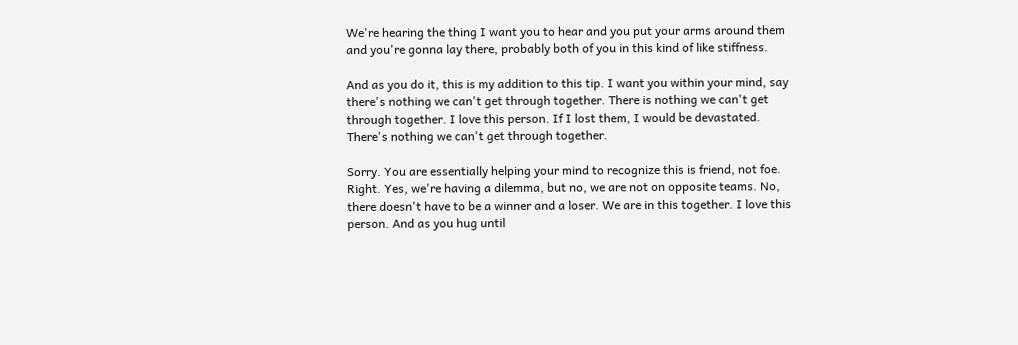We're hearing the thing I want you to hear and you put your arms around them and you're gonna lay there, probably both of you in this kind of like stiffness.

And as you do it, this is my addition to this tip. I want you within your mind, say there's nothing we can't get through together. There is nothing we can't get through together. I love this person. If I lost them, I would be devastated. There's nothing we can't get through together.

Sorry. You are essentially helping your mind to recognize this is friend, not foe. Right. Yes, we're having a dilemma, but no, we are not on opposite teams. No, there doesn't have to be a winner and a loser. We are in this together. I love this person. And as you hug until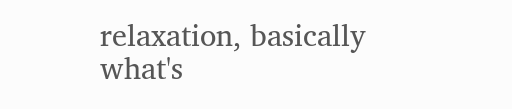relaxation, basically what's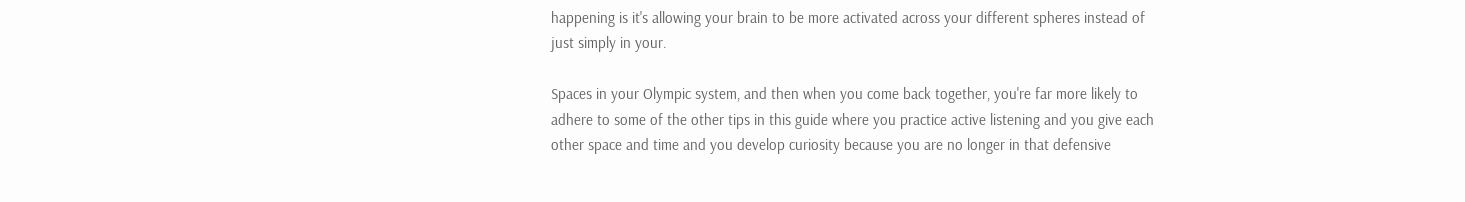happening is it's allowing your brain to be more activated across your different spheres instead of just simply in your.

Spaces in your Olympic system, and then when you come back together, you're far more likely to adhere to some of the other tips in this guide where you practice active listening and you give each other space and time and you develop curiosity because you are no longer in that defensive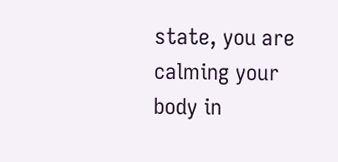state, you are calming your body in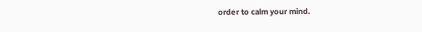order to calm your mind.